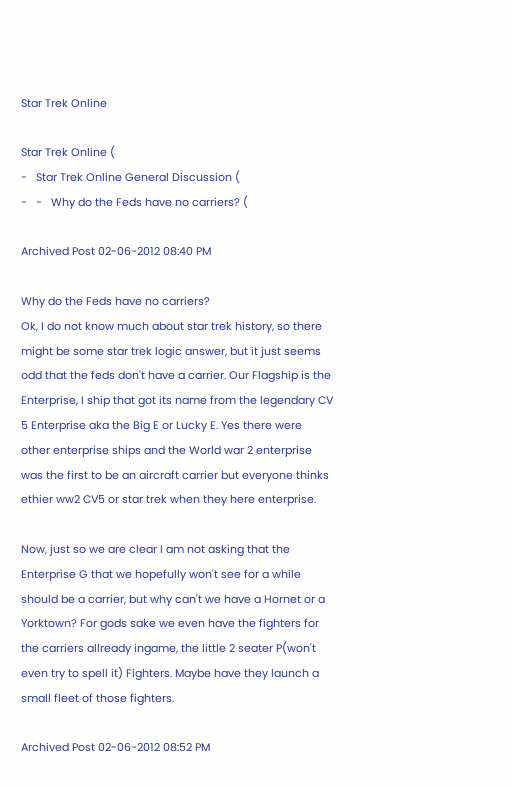Star Trek Online

Star Trek Online (
-   Star Trek Online General Discussion (
-   -   Why do the Feds have no carriers? (

Archived Post 02-06-2012 08:40 PM

Why do the Feds have no carriers?
Ok, I do not know much about star trek history, so there might be some star trek logic answer, but it just seems odd that the feds don't have a carrier. Our Flagship is the Enterprise, I ship that got its name from the legendary CV 5 Enterprise aka the Big E or Lucky E. Yes there were other enterprise ships and the World war 2 enterprise was the first to be an aircraft carrier but everyone thinks ethier ww2 CV5 or star trek when they here enterprise.

Now, just so we are clear I am not asking that the Enterprise G that we hopefully won't see for a while should be a carrier, but why can't we have a Hornet or a Yorktown? For gods sake we even have the fighters for the carriers allready ingame, the little 2 seater P(won't even try to spell it) Fighters. Maybe have they launch a small fleet of those fighters.

Archived Post 02-06-2012 08:52 PM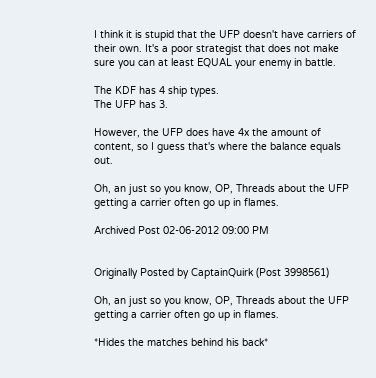I think it is stupid that the UFP doesn't have carriers of their own. It's a poor strategist that does not make sure you can at least EQUAL your enemy in battle.

The KDF has 4 ship types.
The UFP has 3.

However, the UFP does have 4x the amount of content, so I guess that's where the balance equals out.

Oh, an just so you know, OP, Threads about the UFP getting a carrier often go up in flames.

Archived Post 02-06-2012 09:00 PM


Originally Posted by CaptainQuirk (Post 3998561)

Oh, an just so you know, OP, Threads about the UFP getting a carrier often go up in flames.

*Hides the matches behind his back*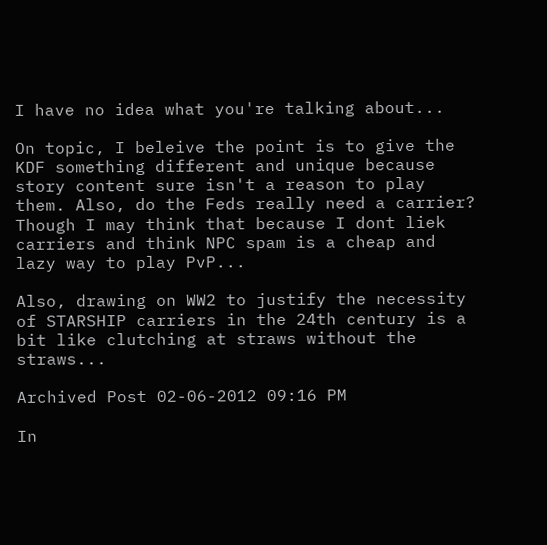I have no idea what you're talking about...

On topic, I beleive the point is to give the KDF something different and unique because story content sure isn't a reason to play them. Also, do the Feds really need a carrier? Though I may think that because I dont liek carriers and think NPC spam is a cheap and lazy way to play PvP...

Also, drawing on WW2 to justify the necessity of STARSHIP carriers in the 24th century is a bit like clutching at straws without the straws...

Archived Post 02-06-2012 09:16 PM

In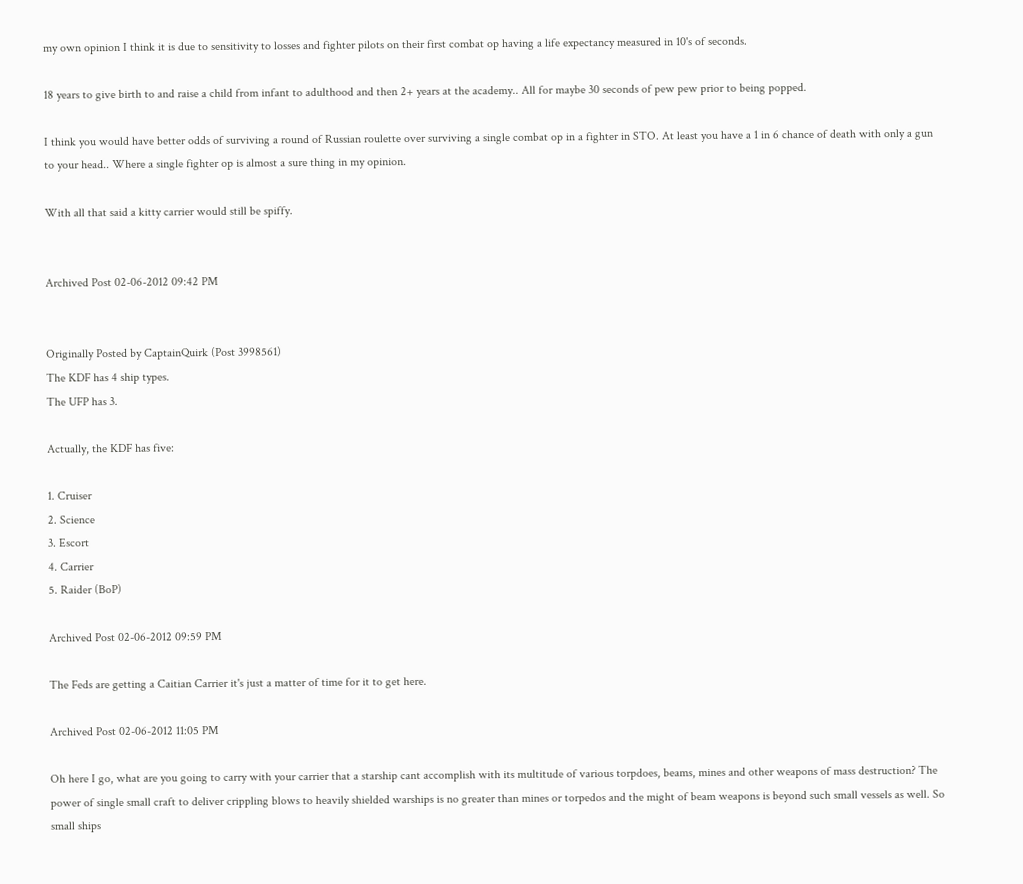my own opinion I think it is due to sensitivity to losses and fighter pilots on their first combat op having a life expectancy measured in 10's of seconds.

18 years to give birth to and raise a child from infant to adulthood and then 2+ years at the academy.. All for maybe 30 seconds of pew pew prior to being popped.

I think you would have better odds of surviving a round of Russian roulette over surviving a single combat op in a fighter in STO. At least you have a 1 in 6 chance of death with only a gun to your head.. Where a single fighter op is almost a sure thing in my opinion.

With all that said a kitty carrier would still be spiffy.


Archived Post 02-06-2012 09:42 PM


Originally Posted by CaptainQuirk (Post 3998561)
The KDF has 4 ship types.
The UFP has 3.

Actually, the KDF has five:

1. Cruiser
2. Science
3. Escort
4. Carrier
5. Raider (BoP)

Archived Post 02-06-2012 09:59 PM

The Feds are getting a Caitian Carrier it's just a matter of time for it to get here.

Archived Post 02-06-2012 11:05 PM

Oh here I go, what are you going to carry with your carrier that a starship cant accomplish with its multitude of various torpdoes, beams, mines and other weapons of mass destruction? The power of single small craft to deliver crippling blows to heavily shielded warships is no greater than mines or torpedos and the might of beam weapons is beyond such small vessels as well. So small ships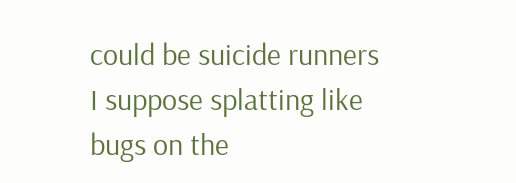could be suicide runners I suppose splatting like bugs on the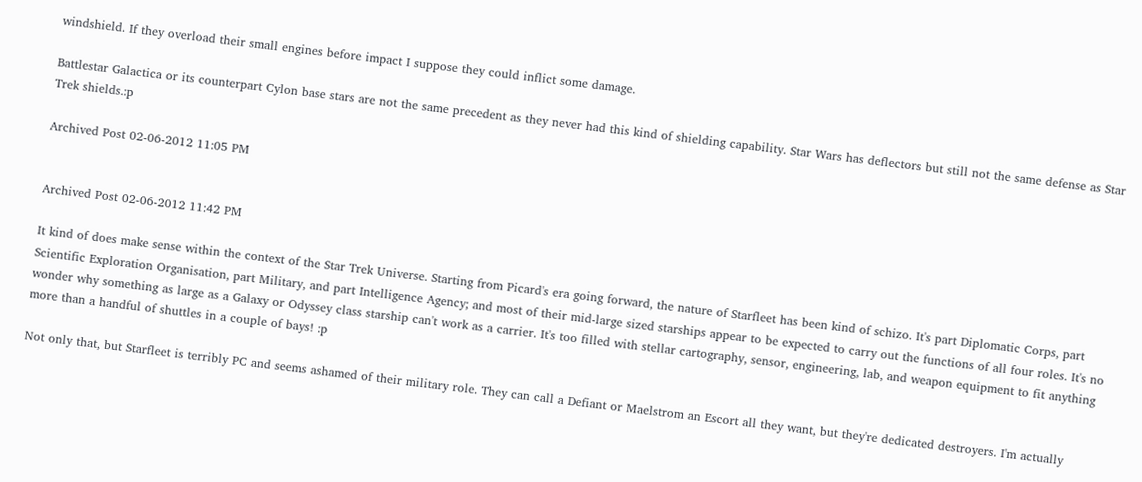windshield. If they overload their small engines before impact I suppose they could inflict some damage.

Battlestar Galactica or its counterpart Cylon base stars are not the same precedent as they never had this kind of shielding capability. Star Wars has deflectors but still not the same defense as Star Trek shields.:p

Archived Post 02-06-2012 11:05 PM


Archived Post 02-06-2012 11:42 PM

It kind of does make sense within the context of the Star Trek Universe. Starting from Picard's era going forward, the nature of Starfleet has been kind of schizo. It's part Diplomatic Corps, part Scientific Exploration Organisation, part Military, and part Intelligence Agency; and most of their mid-large sized starships appear to be expected to carry out the functions of all four roles. It's no wonder why something as large as a Galaxy or Odyssey class starship can't work as a carrier. It's too filled with stellar cartography, sensor, engineering, lab, and weapon equipment to fit anything more than a handful of shuttles in a couple of bays! :p

Not only that, but Starfleet is terribly PC and seems ashamed of their military role. They can call a Defiant or Maelstrom an Escort all they want, but they're dedicated destroyers. I'm actually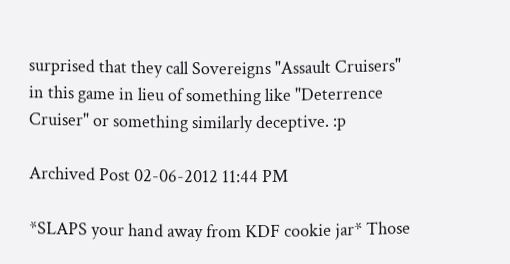surprised that they call Sovereigns "Assault Cruisers" in this game in lieu of something like "Deterrence Cruiser" or something similarly deceptive. :p

Archived Post 02-06-2012 11:44 PM

*SLAPS your hand away from KDF cookie jar* Those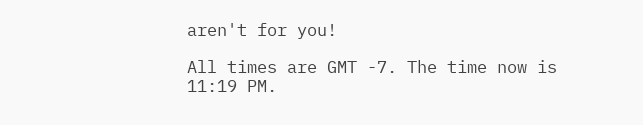aren't for you!

All times are GMT -7. The time now is 11:19 PM.